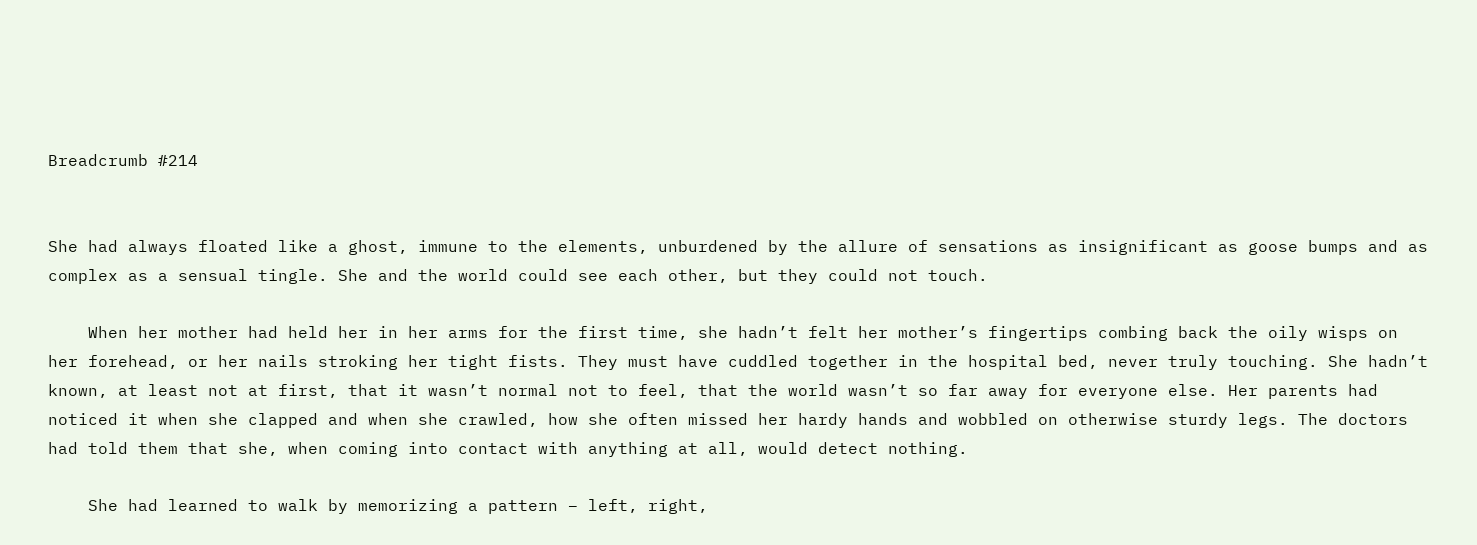Breadcrumb #214


She had always floated like a ghost, immune to the elements, unburdened by the allure of sensations as insignificant as goose bumps and as complex as a sensual tingle. She and the world could see each other, but they could not touch.

    When her mother had held her in her arms for the first time, she hadn’t felt her mother’s fingertips combing back the oily wisps on her forehead, or her nails stroking her tight fists. They must have cuddled together in the hospital bed, never truly touching. She hadn’t known, at least not at first, that it wasn’t normal not to feel, that the world wasn’t so far away for everyone else. Her parents had noticed it when she clapped and when she crawled, how she often missed her hardy hands and wobbled on otherwise sturdy legs. The doctors had told them that she, when coming into contact with anything at all, would detect nothing.

    She had learned to walk by memorizing a pattern – left, right,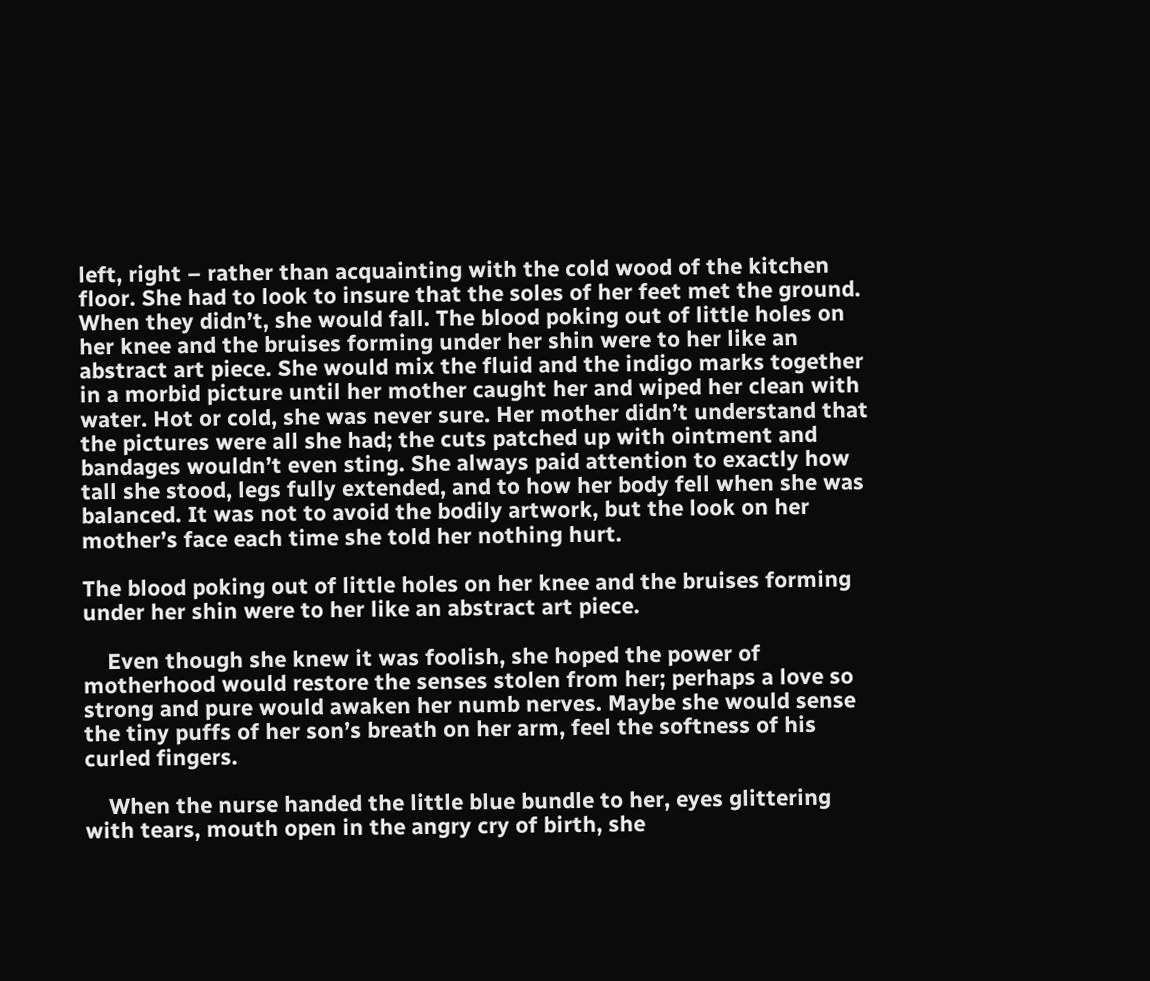left, right – rather than acquainting with the cold wood of the kitchen floor. She had to look to insure that the soles of her feet met the ground. When they didn’t, she would fall. The blood poking out of little holes on her knee and the bruises forming under her shin were to her like an abstract art piece. She would mix the fluid and the indigo marks together in a morbid picture until her mother caught her and wiped her clean with water. Hot or cold, she was never sure. Her mother didn’t understand that the pictures were all she had; the cuts patched up with ointment and bandages wouldn’t even sting. She always paid attention to exactly how tall she stood, legs fully extended, and to how her body fell when she was balanced. It was not to avoid the bodily artwork, but the look on her mother’s face each time she told her nothing hurt.

The blood poking out of little holes on her knee and the bruises forming under her shin were to her like an abstract art piece.

    Even though she knew it was foolish, she hoped the power of motherhood would restore the senses stolen from her; perhaps a love so strong and pure would awaken her numb nerves. Maybe she would sense the tiny puffs of her son’s breath on her arm, feel the softness of his curled fingers.

    When the nurse handed the little blue bundle to her, eyes glittering with tears, mouth open in the angry cry of birth, she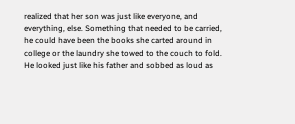realized that her son was just like everyone, and everything, else. Something that needed to be carried, he could have been the books she carted around in college or the laundry she towed to the couch to fold. He looked just like his father and sobbed as loud as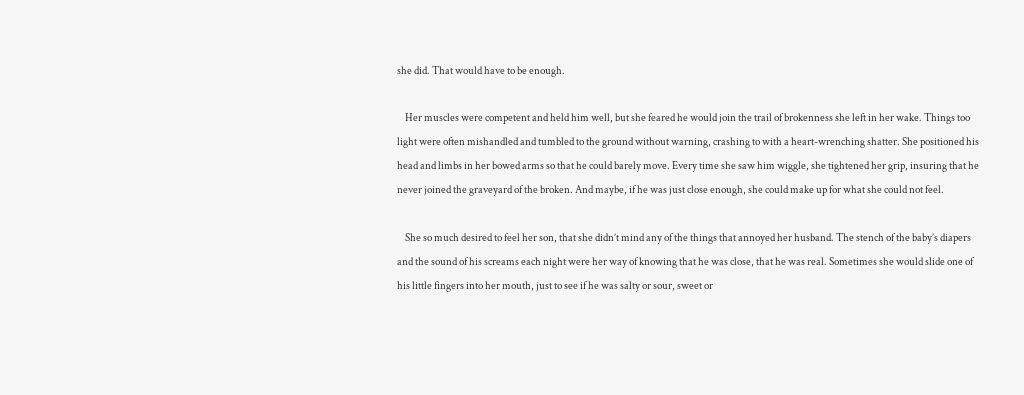she did. That would have to be enough.

    Her muscles were competent and held him well, but she feared he would join the trail of brokenness she left in her wake. Things too light were often mishandled and tumbled to the ground without warning, crashing to with a heart-wrenching shatter. She positioned his head and limbs in her bowed arms so that he could barely move. Every time she saw him wiggle, she tightened her grip, insuring that he never joined the graveyard of the broken. And maybe, if he was just close enough, she could make up for what she could not feel.

    She so much desired to feel her son, that she didn’t mind any of the things that annoyed her husband. The stench of the baby’s diapers and the sound of his screams each night were her way of knowing that he was close, that he was real. Sometimes she would slide one of his little fingers into her mouth, just to see if he was salty or sour, sweet or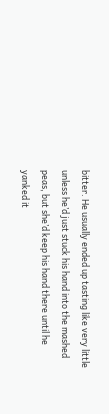bitter. He usually ended up tasting like very little unless he’d just stuck his hand into the mashed peas, but she’d keep his hand there until he yanked it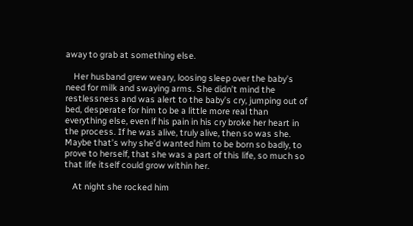away to grab at something else.

    Her husband grew weary, loosing sleep over the baby’s need for milk and swaying arms. She didn’t mind the restlessness and was alert to the baby’s cry, jumping out of bed, desperate for him to be a little more real than everything else, even if his pain in his cry broke her heart in the process. If he was alive, truly alive, then so was she. Maybe that’s why she’d wanted him to be born so badly, to prove to herself, that she was a part of this life, so much so that life itself could grow within her.

    At night she rocked him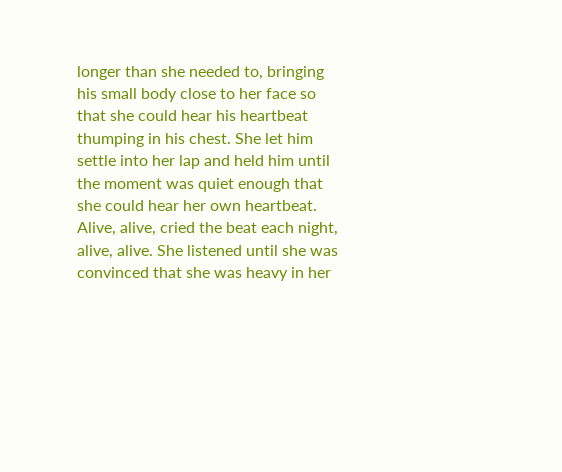longer than she needed to, bringing his small body close to her face so that she could hear his heartbeat thumping in his chest. She let him settle into her lap and held him until the moment was quiet enough that she could hear her own heartbeat. Alive, alive, cried the beat each night, alive, alive. She listened until she was convinced that she was heavy in her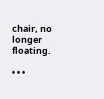chair, no longer floating.

• • •